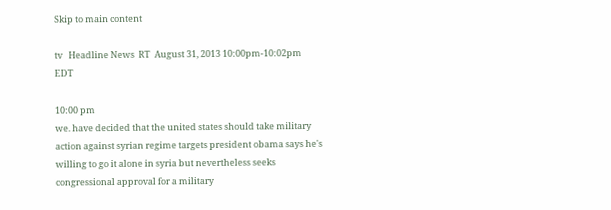Skip to main content

tv   Headline News  RT  August 31, 2013 10:00pm-10:02pm EDT

10:00 pm
we. have decided that the united states should take military action against syrian regime targets president obama says he's willing to go it alone in syria but nevertheless seeks congressional approval for a military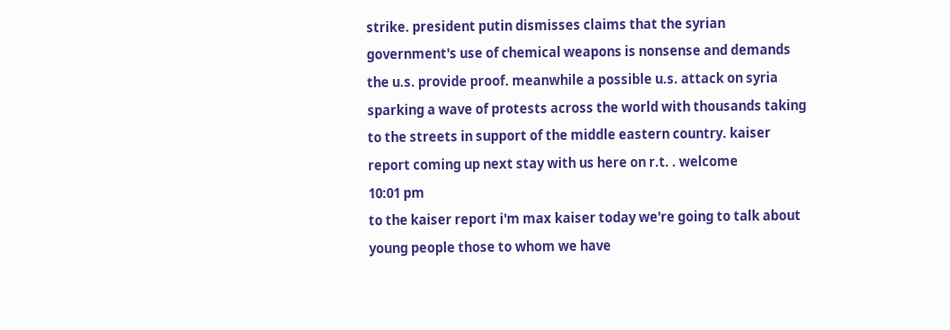strike. president putin dismisses claims that the syrian government's use of chemical weapons is nonsense and demands the u.s. provide proof. meanwhile a possible u.s. attack on syria sparking a wave of protests across the world with thousands taking to the streets in support of the middle eastern country. kaiser report coming up next stay with us here on r.t. . welcome
10:01 pm
to the kaiser report i'm max kaiser today we're going to talk about young people those to whom we have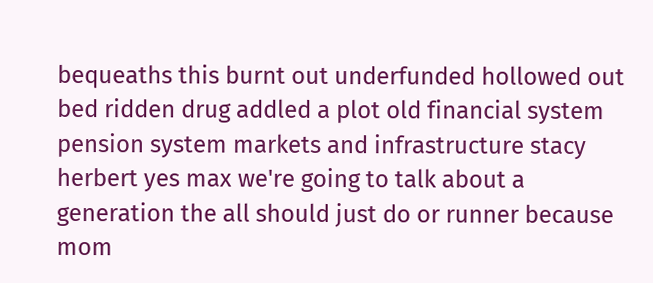bequeaths this burnt out underfunded hollowed out bed ridden drug addled a plot old financial system pension system markets and infrastructure stacy herbert yes max we're going to talk about a generation the all should just do or runner because mom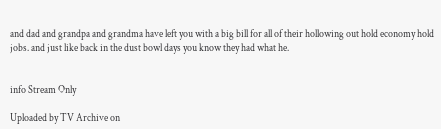and dad and grandpa and grandma have left you with a big bill for all of their hollowing out hold economy hold jobs. and just like back in the dust bowl days you know they had what he.


info Stream Only

Uploaded by TV Archive on